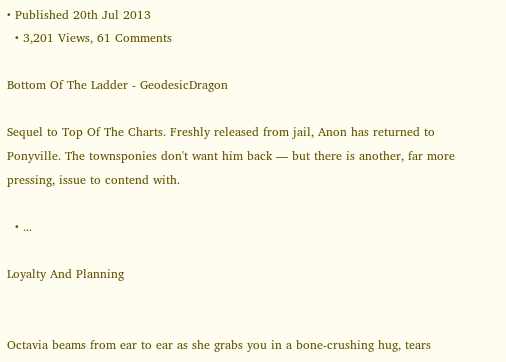• Published 20th Jul 2013
  • 3,201 Views, 61 Comments

Bottom Of The Ladder - GeodesicDragon

Sequel to Top Of The Charts. Freshly released from jail, Anon has returned to Ponyville. The townsponies don't want him back — but there is another, far more pressing, issue to contend with.

  • ...

Loyalty And Planning


Octavia beams from ear to ear as she grabs you in a bone-crushing hug, tears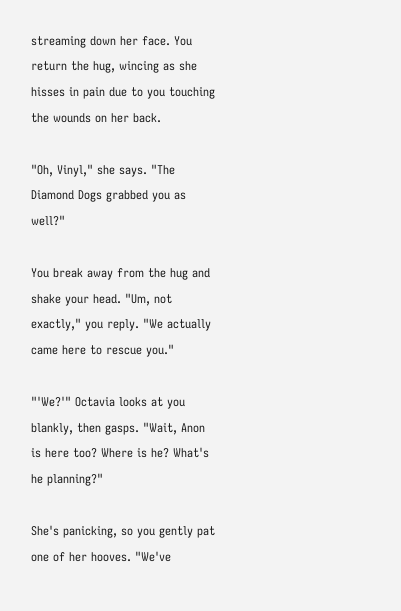streaming down her face. You return the hug, wincing as she hisses in pain due to you touching the wounds on her back.

"Oh, Vinyl," she says. "The Diamond Dogs grabbed you as well?"

You break away from the hug and shake your head. "Um, not exactly," you reply. "We actually came here to rescue you."

"'We?'" Octavia looks at you blankly, then gasps. "Wait, Anon is here too? Where is he? What's he planning?"

She's panicking, so you gently pat one of her hooves. "We've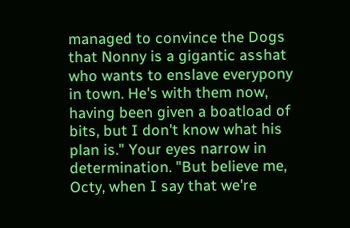managed to convince the Dogs that Nonny is a gigantic asshat who wants to enslave everypony in town. He's with them now, having been given a boatload of bits, but I don't know what his plan is." Your eyes narrow in determination. "But believe me, Octy, when I say that we're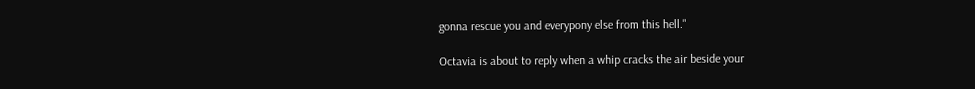gonna rescue you and everypony else from this hell."

Octavia is about to reply when a whip cracks the air beside your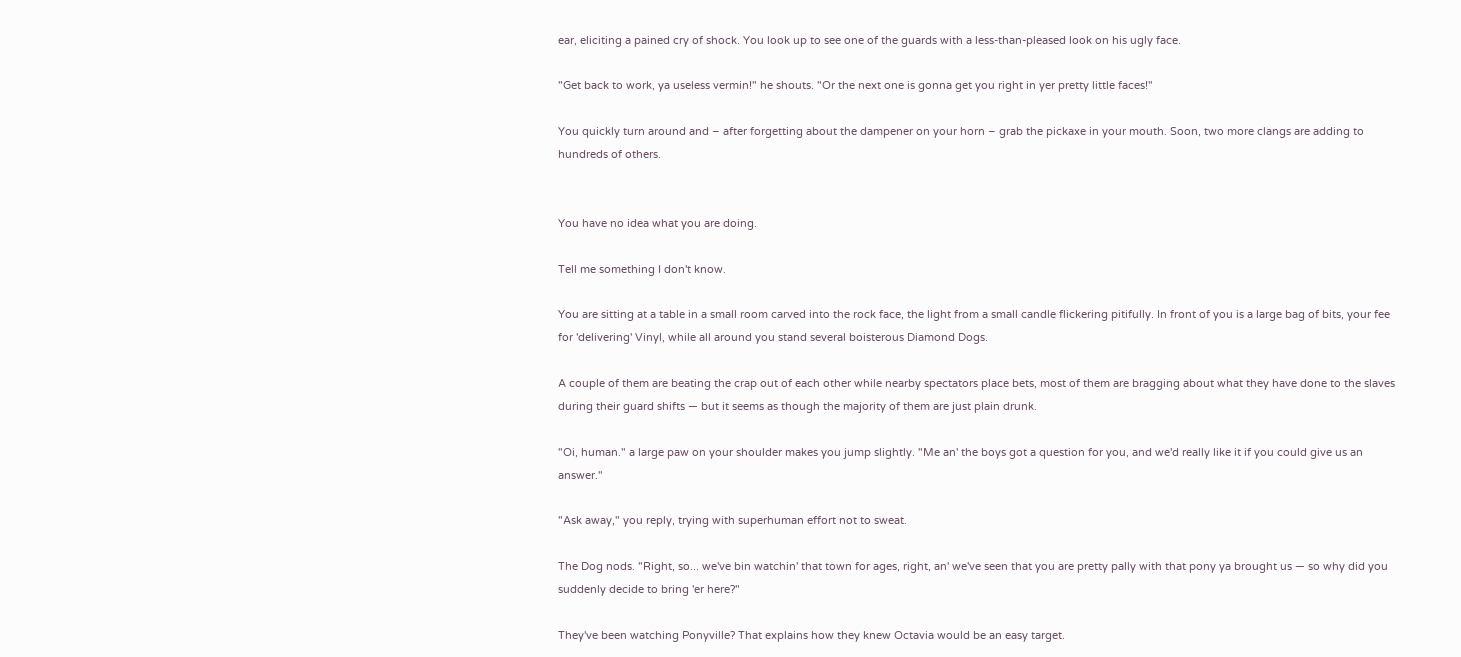ear, eliciting a pained cry of shock. You look up to see one of the guards with a less-than-pleased look on his ugly face.

"Get back to work, ya useless vermin!" he shouts. "Or the next one is gonna get you right in yer pretty little faces!"

You quickly turn around and – after forgetting about the dampener on your horn – grab the pickaxe in your mouth. Soon, two more clangs are adding to hundreds of others.


You have no idea what you are doing.

Tell me something I don't know.

You are sitting at a table in a small room carved into the rock face, the light from a small candle flickering pitifully. In front of you is a large bag of bits, your fee for 'delivering' Vinyl, while all around you stand several boisterous Diamond Dogs.

A couple of them are beating the crap out of each other while nearby spectators place bets, most of them are bragging about what they have done to the slaves during their guard shifts — but it seems as though the majority of them are just plain drunk.

"Oi, human." a large paw on your shoulder makes you jump slightly. "Me an' the boys got a question for you, and we'd really like it if you could give us an answer."

"Ask away," you reply, trying with superhuman effort not to sweat.

The Dog nods. "Right, so... we've bin watchin' that town for ages, right, an' we've seen that you are pretty pally with that pony ya brought us — so why did you suddenly decide to bring 'er here?"

They've been watching Ponyville? That explains how they knew Octavia would be an easy target.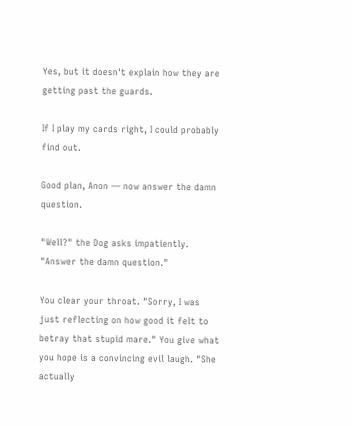Yes, but it doesn't explain how they are getting past the guards.

If I play my cards right, I could probably find out.

Good plan, Anon — now answer the damn question.

"Well?" the Dog asks impatiently. "Answer the damn question."

You clear your throat. "Sorry, I was just reflecting on how good it felt to betray that stupid mare." You give what you hope is a convincing evil laugh. "She actually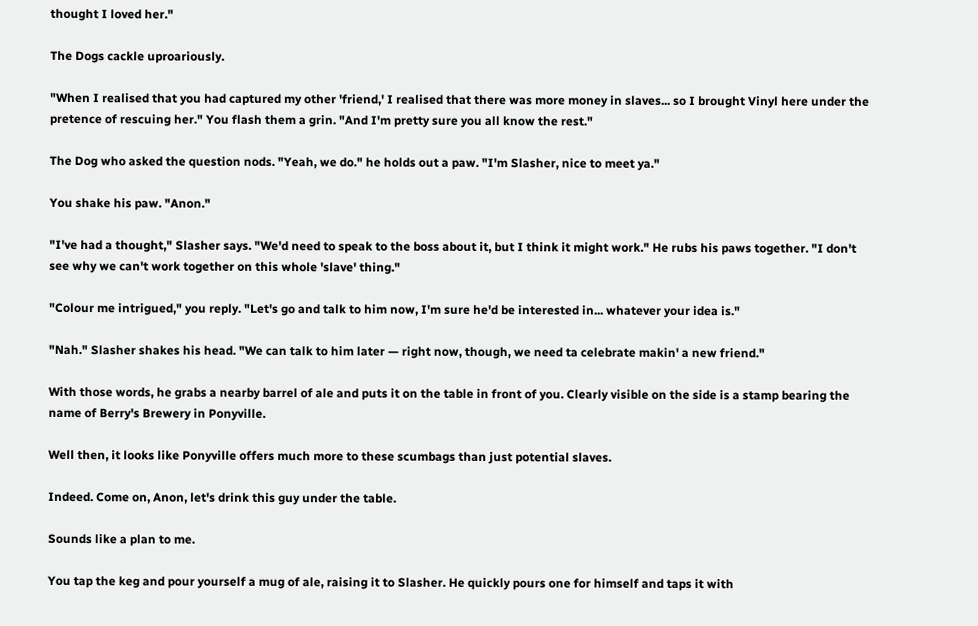thought I loved her."

The Dogs cackle uproariously.

"When I realised that you had captured my other 'friend,' I realised that there was more money in slaves... so I brought Vinyl here under the pretence of rescuing her." You flash them a grin. "And I'm pretty sure you all know the rest."

The Dog who asked the question nods. "Yeah, we do." he holds out a paw. "I'm Slasher, nice to meet ya."

You shake his paw. "Anon."

"I've had a thought," Slasher says. "We'd need to speak to the boss about it, but I think it might work." He rubs his paws together. "I don't see why we can't work together on this whole 'slave' thing."

"Colour me intrigued," you reply. "Let's go and talk to him now, I'm sure he'd be interested in... whatever your idea is."

"Nah." Slasher shakes his head. "We can talk to him later — right now, though, we need ta celebrate makin' a new friend."

With those words, he grabs a nearby barrel of ale and puts it on the table in front of you. Clearly visible on the side is a stamp bearing the name of Berry's Brewery in Ponyville.

Well then, it looks like Ponyville offers much more to these scumbags than just potential slaves.

Indeed. Come on, Anon, let's drink this guy under the table.

Sounds like a plan to me.

You tap the keg and pour yourself a mug of ale, raising it to Slasher. He quickly pours one for himself and taps it with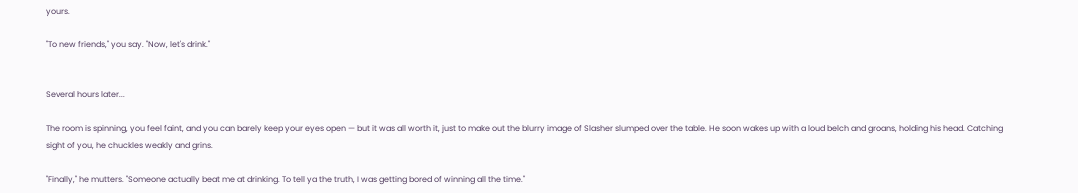yours.

"To new friends," you say. "Now, let's drink."


Several hours later...

The room is spinning, you feel faint, and you can barely keep your eyes open — but it was all worth it, just to make out the blurry image of Slasher slumped over the table. He soon wakes up with a loud belch and groans, holding his head. Catching sight of you, he chuckles weakly and grins.

"Finally," he mutters. "Someone actually beat me at drinking. To tell ya the truth, I was getting bored of winning all the time."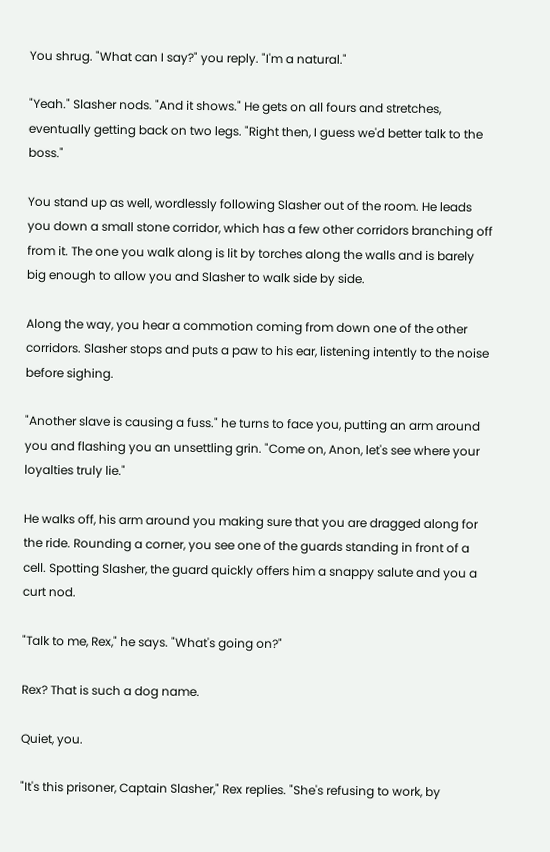You shrug. "What can I say?" you reply. "I'm a natural."

"Yeah." Slasher nods. "And it shows." He gets on all fours and stretches, eventually getting back on two legs. "Right then, I guess we'd better talk to the boss."

You stand up as well, wordlessly following Slasher out of the room. He leads you down a small stone corridor, which has a few other corridors branching off from it. The one you walk along is lit by torches along the walls and is barely big enough to allow you and Slasher to walk side by side.

Along the way, you hear a commotion coming from down one of the other corridors. Slasher stops and puts a paw to his ear, listening intently to the noise before sighing.

"Another slave is causing a fuss." he turns to face you, putting an arm around you and flashing you an unsettling grin. "Come on, Anon, let's see where your loyalties truly lie."

He walks off, his arm around you making sure that you are dragged along for the ride. Rounding a corner, you see one of the guards standing in front of a cell. Spotting Slasher, the guard quickly offers him a snappy salute and you a curt nod.

"Talk to me, Rex," he says. "What's going on?"

Rex? That is such a dog name.

Quiet, you.

"It's this prisoner, Captain Slasher," Rex replies. "She's refusing to work, by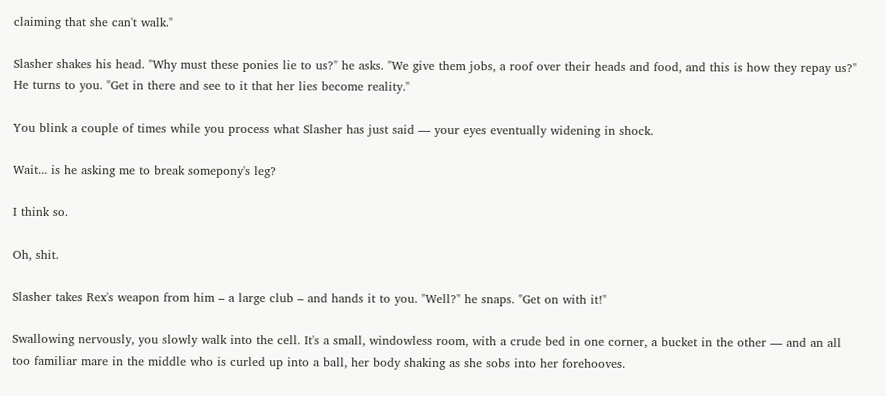claiming that she can't walk."

Slasher shakes his head. "Why must these ponies lie to us?" he asks. "We give them jobs, a roof over their heads and food, and this is how they repay us?" He turns to you. "Get in there and see to it that her lies become reality."

You blink a couple of times while you process what Slasher has just said — your eyes eventually widening in shock.

Wait... is he asking me to break somepony's leg?

I think so.

Oh, shit.

Slasher takes Rex's weapon from him – a large club – and hands it to you. "Well?" he snaps. "Get on with it!"

Swallowing nervously, you slowly walk into the cell. It's a small, windowless room, with a crude bed in one corner, a bucket in the other — and an all too familiar mare in the middle who is curled up into a ball, her body shaking as she sobs into her forehooves.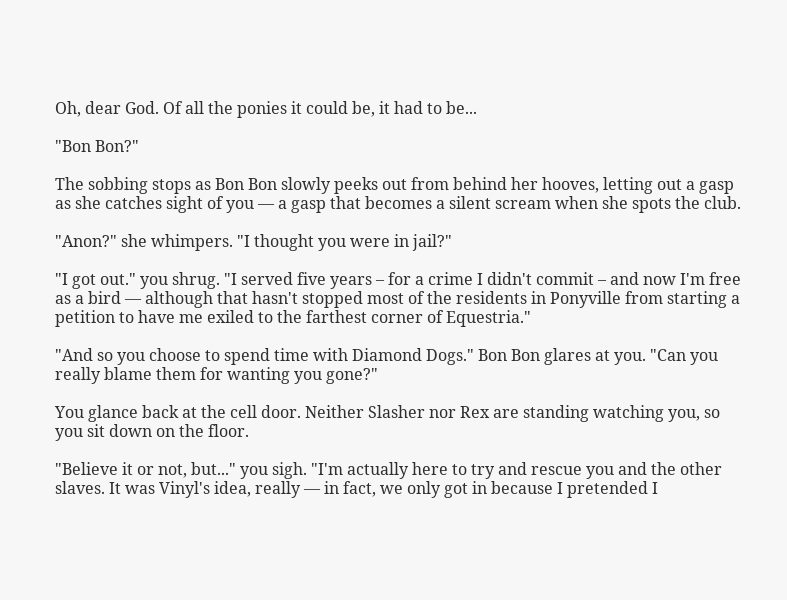Oh, dear God. Of all the ponies it could be, it had to be...

"Bon Bon?"

The sobbing stops as Bon Bon slowly peeks out from behind her hooves, letting out a gasp as she catches sight of you — a gasp that becomes a silent scream when she spots the club.

"Anon?" she whimpers. "I thought you were in jail?"

"I got out." you shrug. "I served five years – for a crime I didn't commit – and now I'm free as a bird — although that hasn't stopped most of the residents in Ponyville from starting a petition to have me exiled to the farthest corner of Equestria."

"And so you choose to spend time with Diamond Dogs." Bon Bon glares at you. "Can you really blame them for wanting you gone?"

You glance back at the cell door. Neither Slasher nor Rex are standing watching you, so you sit down on the floor.

"Believe it or not, but..." you sigh. "I'm actually here to try and rescue you and the other slaves. It was Vinyl's idea, really — in fact, we only got in because I pretended I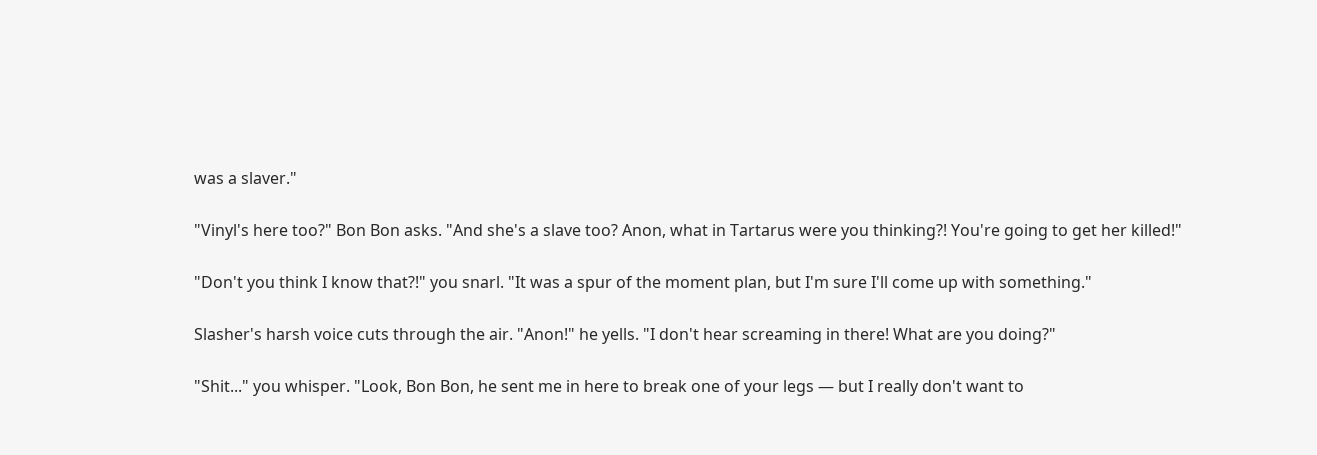was a slaver."

"Vinyl's here too?" Bon Bon asks. "And she's a slave too? Anon, what in Tartarus were you thinking?! You're going to get her killed!"

"Don't you think I know that?!" you snarl. "It was a spur of the moment plan, but I'm sure I'll come up with something."

Slasher's harsh voice cuts through the air. "Anon!" he yells. "I don't hear screaming in there! What are you doing?"

"Shit..." you whisper. "Look, Bon Bon, he sent me in here to break one of your legs — but I really don't want to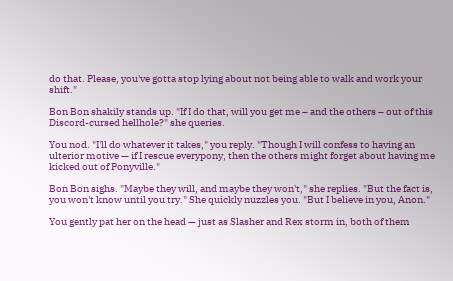do that. Please, you've gotta stop lying about not being able to walk and work your shift."

Bon Bon shakily stands up. "If I do that, will you get me – and the others – out of this Discord-cursed hellhole?" she queries.

You nod. "I'll do whatever it takes," you reply. "Though I will confess to having an ulterior motive — if I rescue everypony, then the others might forget about having me kicked out of Ponyville."

Bon Bon sighs. "Maybe they will, and maybe they won't," she replies. "But the fact is, you won't know until you try." She quickly nuzzles you. "But I believe in you, Anon."

You gently pat her on the head — just as Slasher and Rex storm in, both of them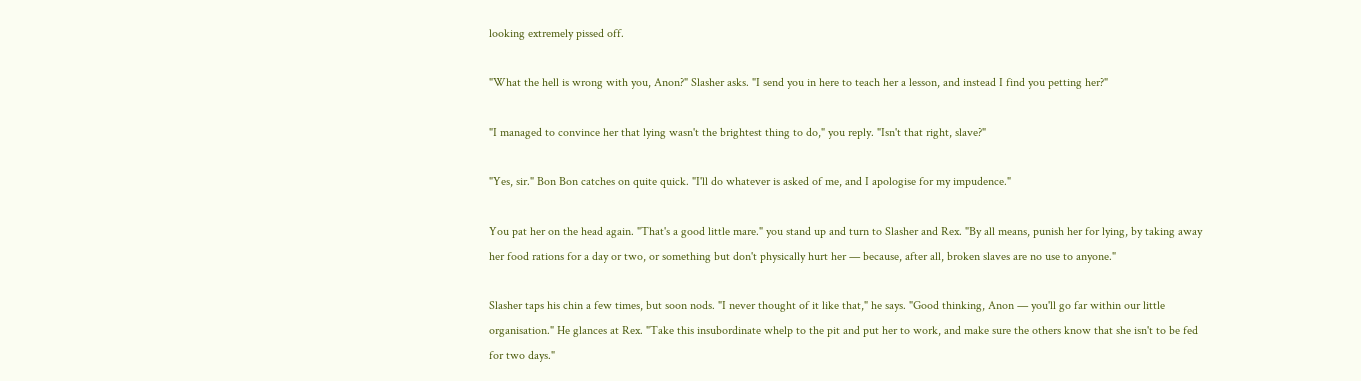looking extremely pissed off.

"What the hell is wrong with you, Anon?" Slasher asks. "I send you in here to teach her a lesson, and instead I find you petting her?"

"I managed to convince her that lying wasn't the brightest thing to do," you reply. "Isn't that right, slave?"

"Yes, sir." Bon Bon catches on quite quick. "I'll do whatever is asked of me, and I apologise for my impudence."

You pat her on the head again. "That's a good little mare." you stand up and turn to Slasher and Rex. "By all means, punish her for lying, by taking away her food rations for a day or two, or something but don't physically hurt her — because, after all, broken slaves are no use to anyone."

Slasher taps his chin a few times, but soon nods. "I never thought of it like that," he says. "Good thinking, Anon — you'll go far within our little organisation." He glances at Rex. "Take this insubordinate whelp to the pit and put her to work, and make sure the others know that she isn't to be fed for two days."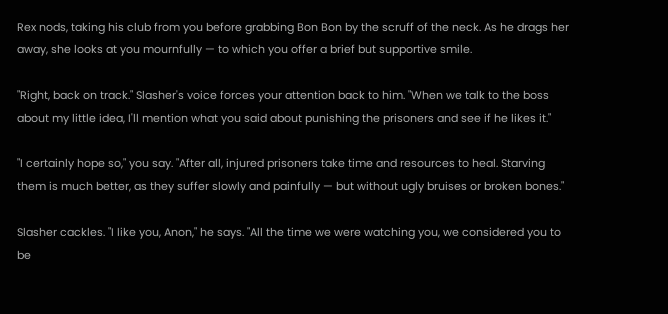Rex nods, taking his club from you before grabbing Bon Bon by the scruff of the neck. As he drags her away, she looks at you mournfully — to which you offer a brief but supportive smile.

"Right, back on track." Slasher's voice forces your attention back to him. "When we talk to the boss about my little idea, I'll mention what you said about punishing the prisoners and see if he likes it."

"I certainly hope so," you say. "After all, injured prisoners take time and resources to heal. Starving them is much better, as they suffer slowly and painfully — but without ugly bruises or broken bones."

Slasher cackles. "I like you, Anon," he says. "All the time we were watching you, we considered you to be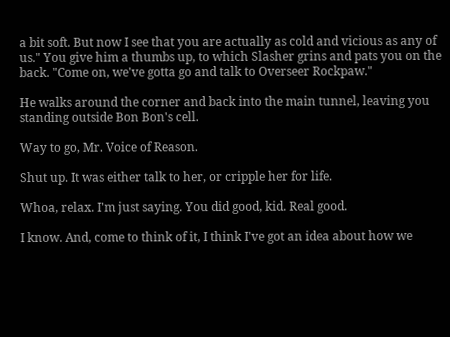a bit soft. But now I see that you are actually as cold and vicious as any of us." You give him a thumbs up, to which Slasher grins and pats you on the back. "Come on, we've gotta go and talk to Overseer Rockpaw."

He walks around the corner and back into the main tunnel, leaving you standing outside Bon Bon's cell.

Way to go, Mr. Voice of Reason.

Shut up. It was either talk to her, or cripple her for life.

Whoa, relax. I'm just saying. You did good, kid. Real good.

I know. And, come to think of it, I think I've got an idea about how we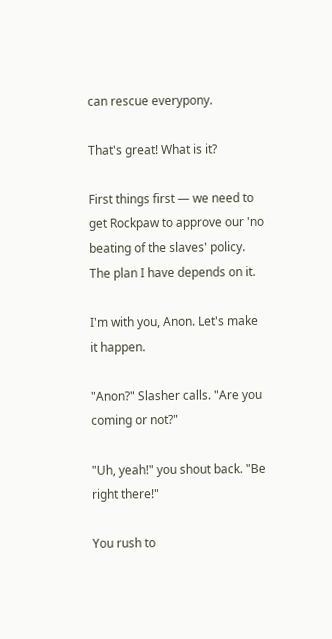can rescue everypony.

That's great! What is it?

First things first — we need to get Rockpaw to approve our 'no beating of the slaves' policy. The plan I have depends on it.

I'm with you, Anon. Let's make it happen.

"Anon?" Slasher calls. "Are you coming or not?"

"Uh, yeah!" you shout back. "Be right there!"

You rush to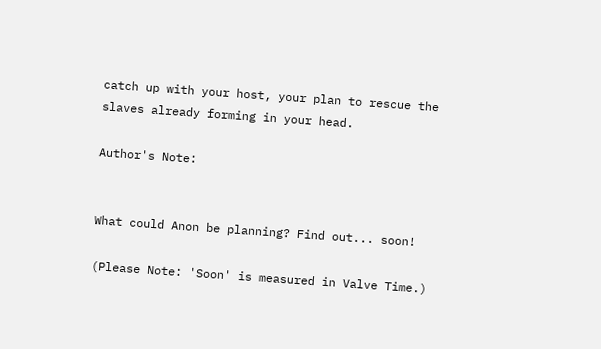catch up with your host, your plan to rescue the slaves already forming in your head.

Author's Note:


What could Anon be planning? Find out... soon!

(Please Note: 'Soon' is measured in Valve Time.)